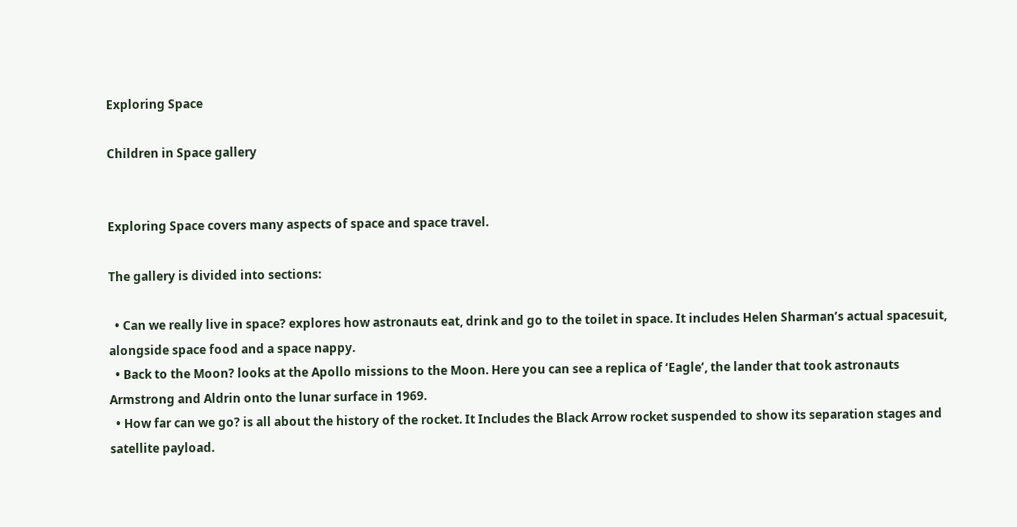Exploring Space

Children in Space gallery


Exploring Space covers many aspects of space and space travel.

The gallery is divided into sections:

  • Can we really live in space? explores how astronauts eat, drink and go to the toilet in space. It includes Helen Sharman’s actual spacesuit, alongside space food and a space nappy.
  • Back to the Moon? looks at the Apollo missions to the Moon. Here you can see a replica of ‘Eagle’, the lander that took astronauts Armstrong and Aldrin onto the lunar surface in 1969.
  • How far can we go? is all about the history of the rocket. It Includes the Black Arrow rocket suspended to show its separation stages and satellite payload.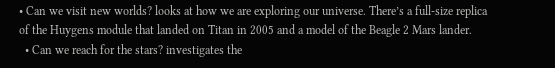• Can we visit new worlds? looks at how we are exploring our universe. There’s a full-size replica of the Huygens module that landed on Titan in 2005 and a model of the Beagle 2 Mars lander.
  • Can we reach for the stars? investigates the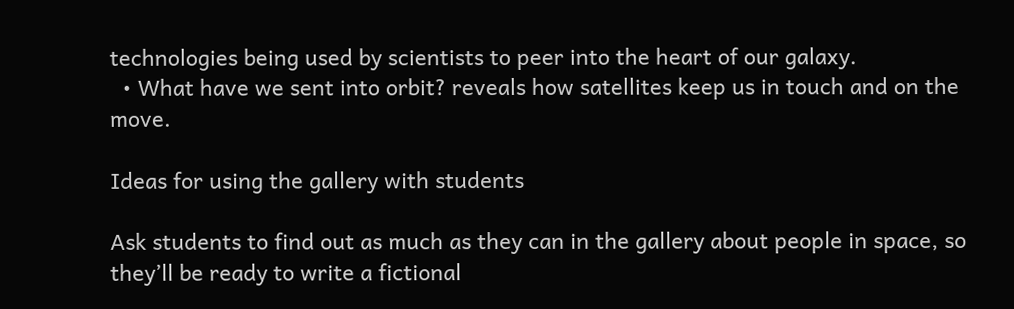technologies being used by scientists to peer into the heart of our galaxy.
  • What have we sent into orbit? reveals how satellites keep us in touch and on the move.

Ideas for using the gallery with students

Ask students to find out as much as they can in the gallery about people in space, so they’ll be ready to write a fictional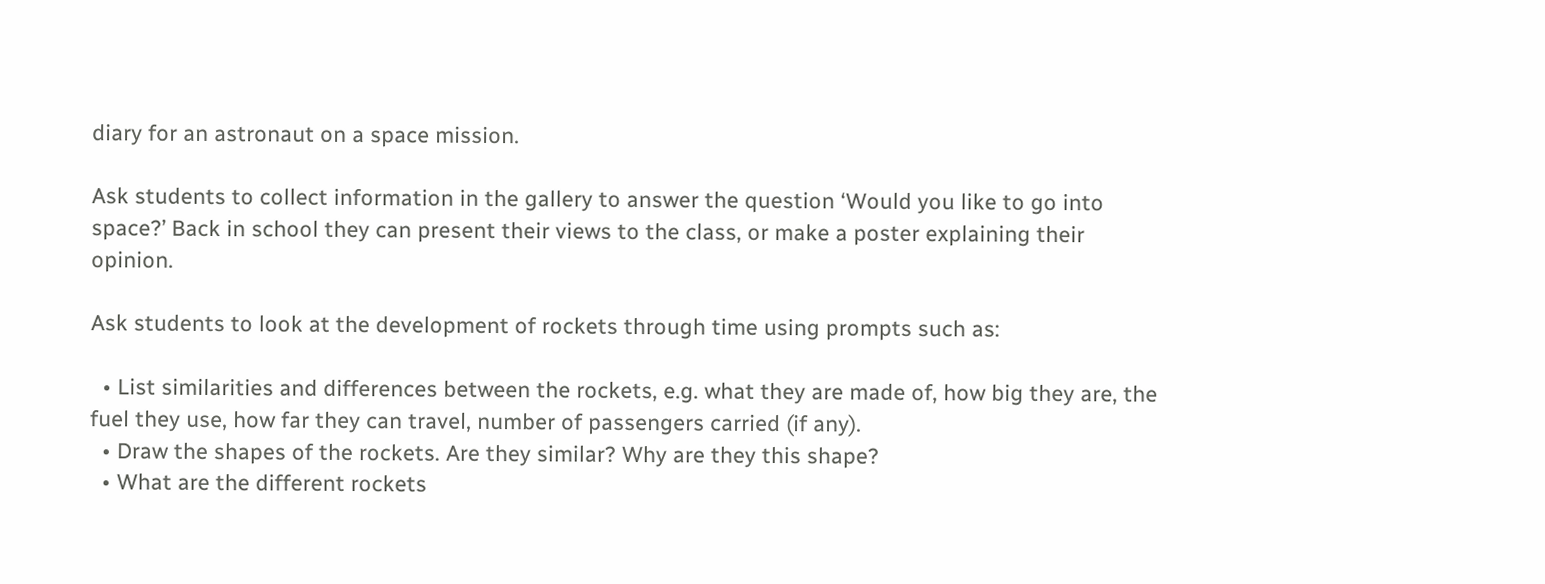diary for an astronaut on a space mission.

Ask students to collect information in the gallery to answer the question ‘Would you like to go into space?’ Back in school they can present their views to the class, or make a poster explaining their opinion.

Ask students to look at the development of rockets through time using prompts such as:

  • List similarities and differences between the rockets, e.g. what they are made of, how big they are, the fuel they use, how far they can travel, number of passengers carried (if any).
  • Draw the shapes of the rockets. Are they similar? Why are they this shape?
  • What are the different rockets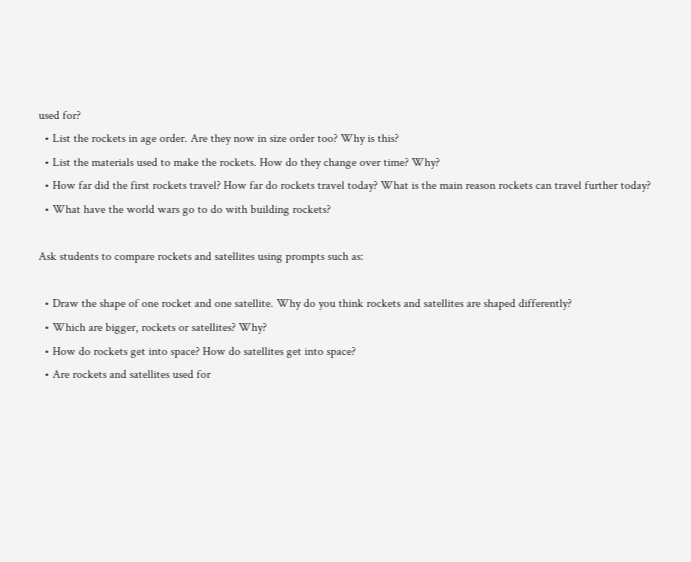used for?
  • List the rockets in age order. Are they now in size order too? Why is this?
  • List the materials used to make the rockets. How do they change over time? Why?
  • How far did the first rockets travel? How far do rockets travel today? What is the main reason rockets can travel further today?
  • What have the world wars go to do with building rockets?

Ask students to compare rockets and satellites using prompts such as:

  • Draw the shape of one rocket and one satellite. Why do you think rockets and satellites are shaped differently?
  • Which are bigger, rockets or satellites? Why?
  • How do rockets get into space? How do satellites get into space?
  • Are rockets and satellites used for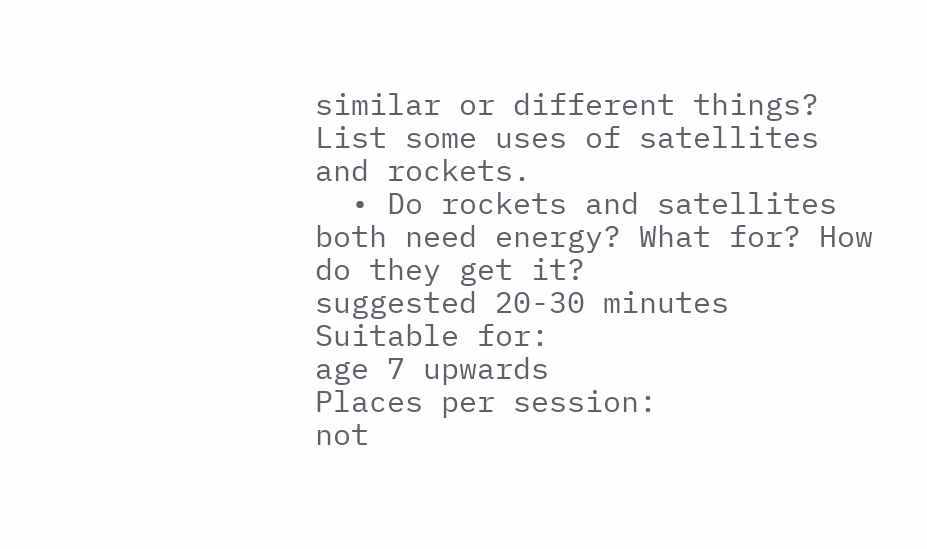similar or different things? List some uses of satellites and rockets.
  • Do rockets and satellites both need energy? What for? How do they get it?
suggested 20-30 minutes
Suitable for:
age 7 upwards
Places per session:
not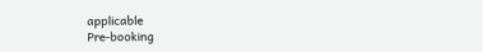applicable
Pre-booking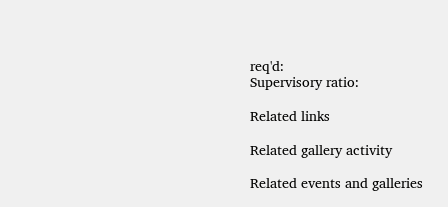req'd:
Supervisory ratio:

Related links

Related gallery activity

Related events and galleries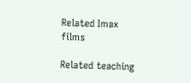Related Imax films

Related teaching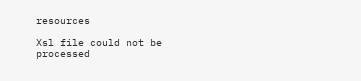resources

Xsl file could not be processed